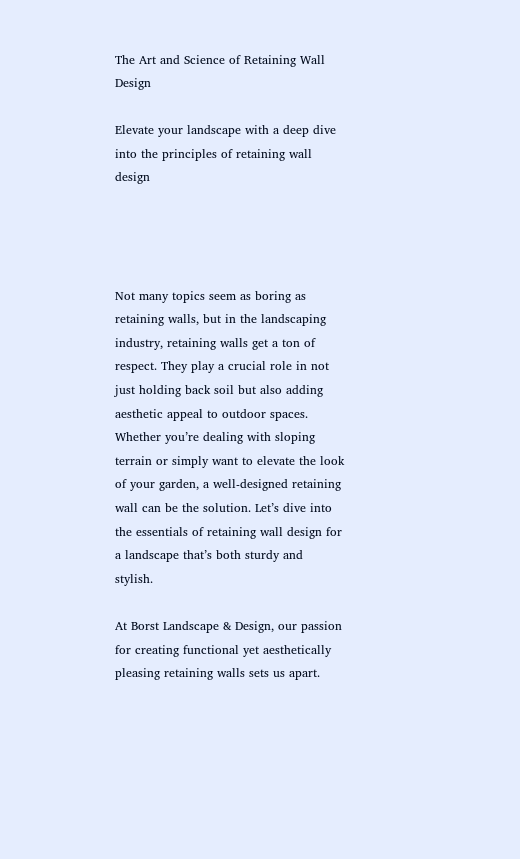The Art and Science of Retaining Wall Design

Elevate your landscape with a deep dive into the principles of retaining wall design




Not many topics seem as boring as retaining walls, but in the landscaping industry, retaining walls get a ton of respect. They play a crucial role in not just holding back soil but also adding aesthetic appeal to outdoor spaces. Whether you’re dealing with sloping terrain or simply want to elevate the look of your garden, a well-designed retaining wall can be the solution. Let’s dive into the essentials of retaining wall design for a landscape that’s both sturdy and stylish.

At Borst Landscape & Design, our passion for creating functional yet aesthetically pleasing retaining walls sets us apart.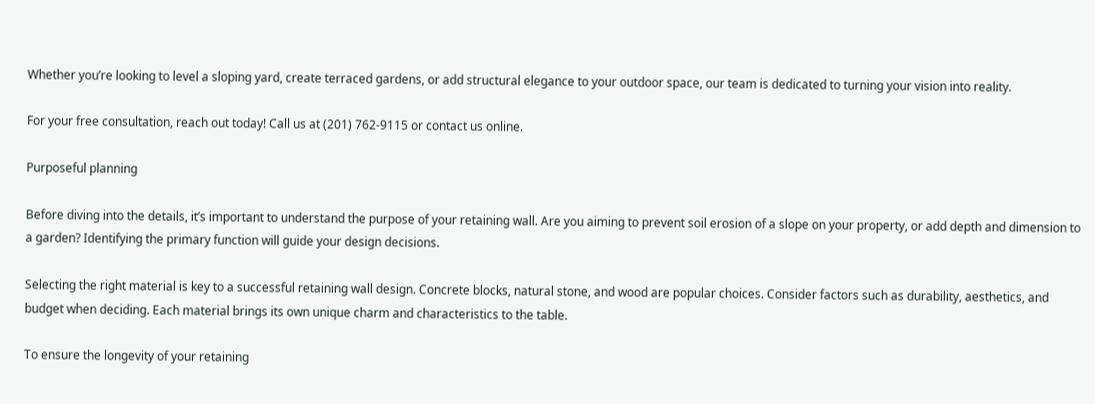Whether you’re looking to level a sloping yard, create terraced gardens, or add structural elegance to your outdoor space, our team is dedicated to turning your vision into reality.

For your free consultation, reach out today! Call us at (201) 762-9115 or contact us online.

Purposeful planning

Before diving into the details, it’s important to understand the purpose of your retaining wall. Are you aiming to prevent soil erosion of a slope on your property, or add depth and dimension to a garden? Identifying the primary function will guide your design decisions.

Selecting the right material is key to a successful retaining wall design. Concrete blocks, natural stone, and wood are popular choices. Consider factors such as durability, aesthetics, and budget when deciding. Each material brings its own unique charm and characteristics to the table.

To ensure the longevity of your retaining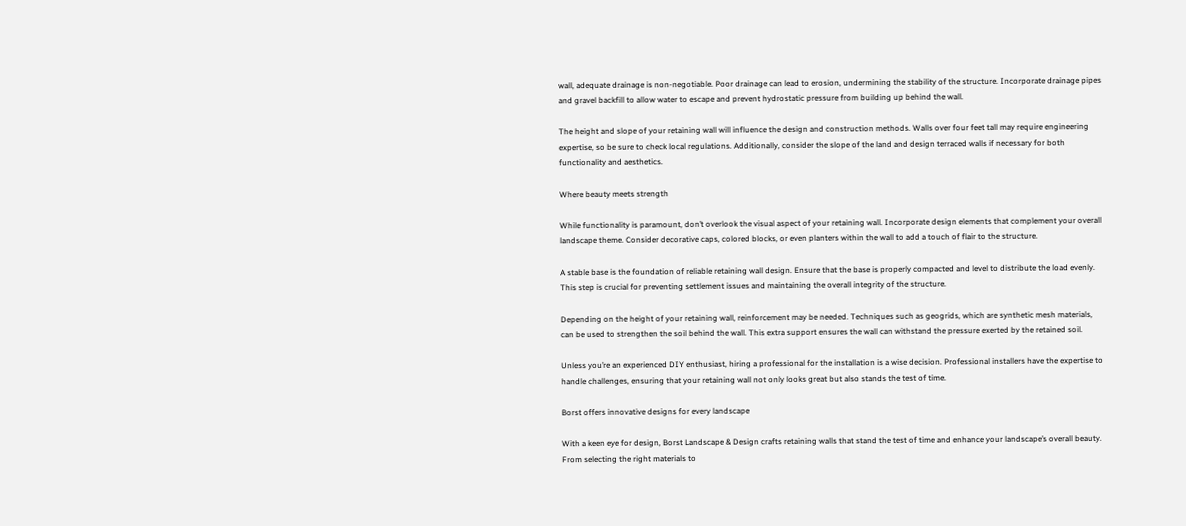wall, adequate drainage is non-negotiable. Poor drainage can lead to erosion, undermining the stability of the structure. Incorporate drainage pipes and gravel backfill to allow water to escape and prevent hydrostatic pressure from building up behind the wall.

The height and slope of your retaining wall will influence the design and construction methods. Walls over four feet tall may require engineering expertise, so be sure to check local regulations. Additionally, consider the slope of the land and design terraced walls if necessary for both functionality and aesthetics.

Where beauty meets strength

While functionality is paramount, don’t overlook the visual aspect of your retaining wall. Incorporate design elements that complement your overall landscape theme. Consider decorative caps, colored blocks, or even planters within the wall to add a touch of flair to the structure.

A stable base is the foundation of reliable retaining wall design. Ensure that the base is properly compacted and level to distribute the load evenly. This step is crucial for preventing settlement issues and maintaining the overall integrity of the structure.

Depending on the height of your retaining wall, reinforcement may be needed. Techniques such as geogrids, which are synthetic mesh materials, can be used to strengthen the soil behind the wall. This extra support ensures the wall can withstand the pressure exerted by the retained soil.

Unless you’re an experienced DIY enthusiast, hiring a professional for the installation is a wise decision. Professional installers have the expertise to handle challenges, ensuring that your retaining wall not only looks great but also stands the test of time.

Borst offers innovative designs for every landscape

With a keen eye for design, Borst Landscape & Design crafts retaining walls that stand the test of time and enhance your landscape’s overall beauty. From selecting the right materials to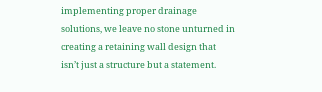implementing proper drainage solutions, we leave no stone unturned in creating a retaining wall design that isn’t just a structure but a statement.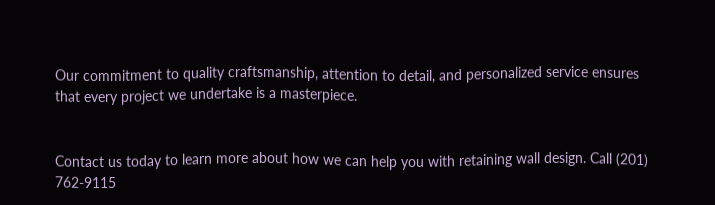Our commitment to quality craftsmanship, attention to detail, and personalized service ensures that every project we undertake is a masterpiece.


Contact us today to learn more about how we can help you with retaining wall design. Call (201) 762-9115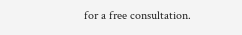for a free consultation.